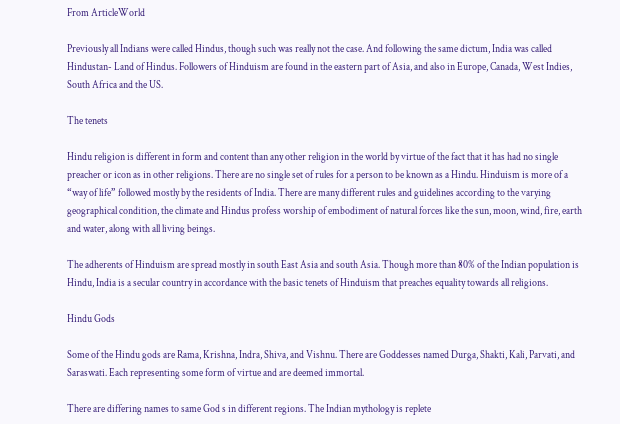From ArticleWorld

Previously all Indians were called Hindus, though such was really not the case. And following the same dictum, India was called Hindustan- Land of Hindus. Followers of Hinduism are found in the eastern part of Asia, and also in Europe, Canada, West Indies, South Africa and the US.

The tenets

Hindu religion is different in form and content than any other religion in the world by virtue of the fact that it has had no single preacher or icon as in other religions. There are no single set of rules for a person to be known as a Hindu. Hinduism is more of a “way of life” followed mostly by the residents of India. There are many different rules and guidelines according to the varying geographical condition, the climate and Hindus profess worship of embodiment of natural forces like the sun, moon, wind, fire, earth and water, along with all living beings.

The adherents of Hinduism are spread mostly in south East Asia and south Asia. Though more than 80% of the Indian population is Hindu, India is a secular country in accordance with the basic tenets of Hinduism that preaches equality towards all religions.

Hindu Gods

Some of the Hindu gods are Rama, Krishna, Indra, Shiva, and Vishnu. There are Goddesses named Durga, Shakti, Kali, Parvati, and Saraswati. Each representing some form of virtue and are deemed immortal.

There are differing names to same God s in different regions. The Indian mythology is replete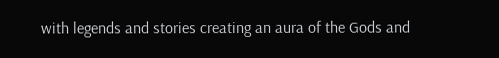with legends and stories creating an aura of the Gods and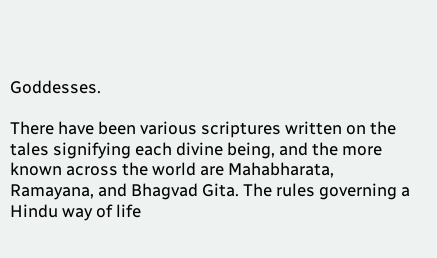Goddesses.

There have been various scriptures written on the tales signifying each divine being, and the more known across the world are Mahabharata, Ramayana, and Bhagvad Gita. The rules governing a Hindu way of life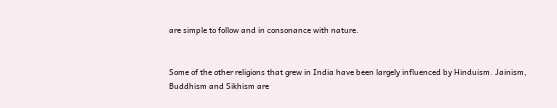are simple to follow and in consonance with nature.


Some of the other religions that grew in India have been largely influenced by Hinduism. Jainism, Buddhism and Sikhism are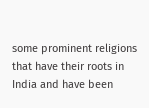some prominent religions that have their roots in India and have been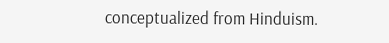conceptualized from Hinduism.